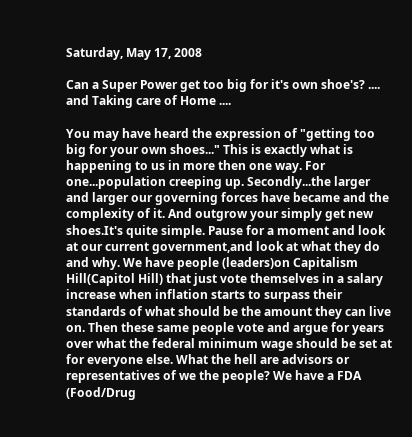Saturday, May 17, 2008

Can a Super Power get too big for it's own shoe's? .... and Taking care of Home ....

You may have heard the expression of "getting too big for your own shoes..." This is exactly what is happening to us in more then one way. For one...population creeping up. Secondly...the larger and larger our governing forces have became and the complexity of it. And outgrow your simply get new shoes.It's quite simple. Pause for a moment and look at our current government,and look at what they do and why. We have people (leaders)on Capitalism Hill(Capitol Hill) that just vote themselves in a salary increase when inflation starts to surpass their standards of what should be the amount they can live on. Then these same people vote and argue for years over what the federal minimum wage should be set at for everyone else. What the hell are advisors or representatives of we the people? We have a FDA (Food/Drug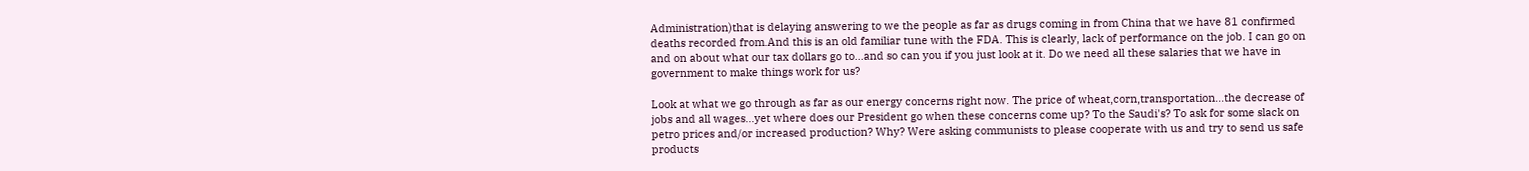Administration)that is delaying answering to we the people as far as drugs coming in from China that we have 81 confirmed deaths recorded from.And this is an old familiar tune with the FDA. This is clearly, lack of performance on the job. I can go on and on about what our tax dollars go to...and so can you if you just look at it. Do we need all these salaries that we have in government to make things work for us?

Look at what we go through as far as our energy concerns right now. The price of wheat,corn,transportation...the decrease of jobs and all wages...yet where does our President go when these concerns come up? To the Saudi's? To ask for some slack on petro prices and/or increased production? Why? Were asking communists to please cooperate with us and try to send us safe products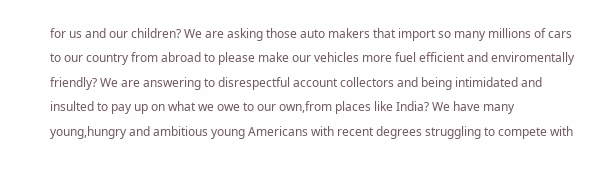for us and our children? We are asking those auto makers that import so many millions of cars to our country from abroad to please make our vehicles more fuel efficient and enviromentally friendly? We are answering to disrespectful account collectors and being intimidated and insulted to pay up on what we owe to our own,from places like India? We have many young,hungry and ambitious young Americans with recent degrees struggling to compete with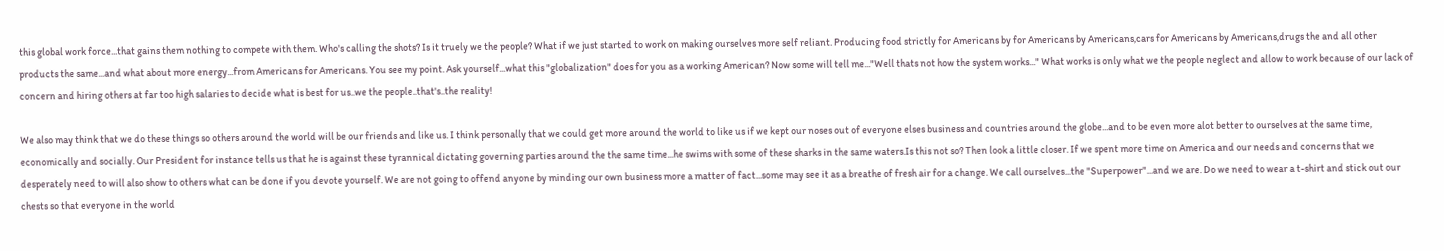this global work force...that gains them nothing to compete with them. Who's calling the shots? Is it truely we the people? What if we just started to work on making ourselves more self reliant. Producing food strictly for Americans by for Americans by Americans,cars for Americans by Americans,drugs the and all other products the same...and what about more energy...from Americans for Americans. You see my point. Ask yourself...what this "globalization" does for you as a working American? Now some will tell me..."Well thats not how the system works..." What works is only what we the people neglect and allow to work because of our lack of concern and hiring others at far too high salaries to decide what is best for us..we the people..that's..the reality!

We also may think that we do these things so others around the world will be our friends and like us. I think personally that we could get more around the world to like us if we kept our noses out of everyone elses business and countries around the globe...and to be even more alot better to ourselves at the same time, economically and socially. Our President for instance tells us that he is against these tyrannical dictating governing parties around the the same time...he swims with some of these sharks in the same waters.Is this not so? Then look a little closer. If we spent more time on America and our needs and concerns that we desperately need to will also show to others what can be done if you devote yourself. We are not going to offend anyone by minding our own business more a matter of fact...some may see it as a breathe of fresh air for a change. We call ourselves...the "Superpower"...and we are. Do we need to wear a t-shirt and stick out our chests so that everyone in the world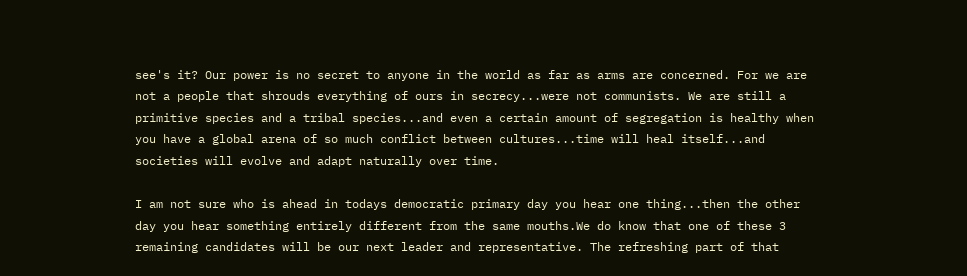see's it? Our power is no secret to anyone in the world as far as arms are concerned. For we are not a people that shrouds everything of ours in secrecy...were not communists. We are still a primitive species and a tribal species...and even a certain amount of segregation is healthy when you have a global arena of so much conflict between cultures...time will heal itself...and societies will evolve and adapt naturally over time.

I am not sure who is ahead in todays democratic primary day you hear one thing...then the other day you hear something entirely different from the same mouths.We do know that one of these 3 remaining candidates will be our next leader and representative. The refreshing part of that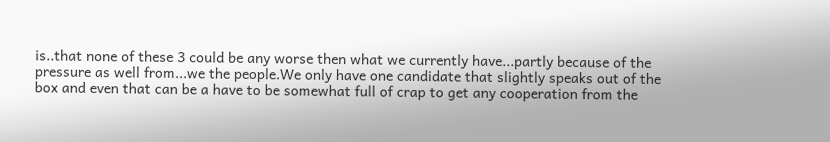is..that none of these 3 could be any worse then what we currently have...partly because of the pressure as well from...we the people.We only have one candidate that slightly speaks out of the box and even that can be a have to be somewhat full of crap to get any cooperation from the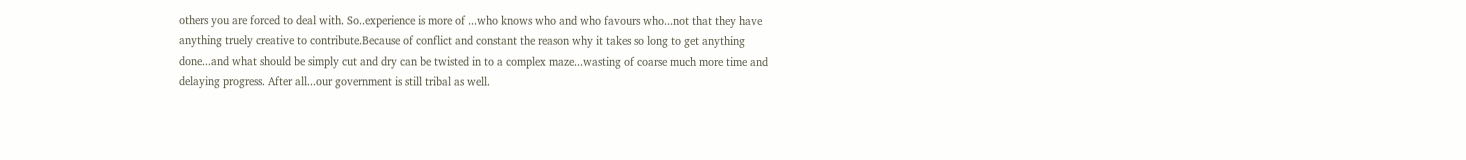others you are forced to deal with. So..experience is more of ...who knows who and who favours who...not that they have anything truely creative to contribute.Because of conflict and constant the reason why it takes so long to get anything done...and what should be simply cut and dry can be twisted in to a complex maze...wasting of coarse much more time and delaying progress. After all...our government is still tribal as well.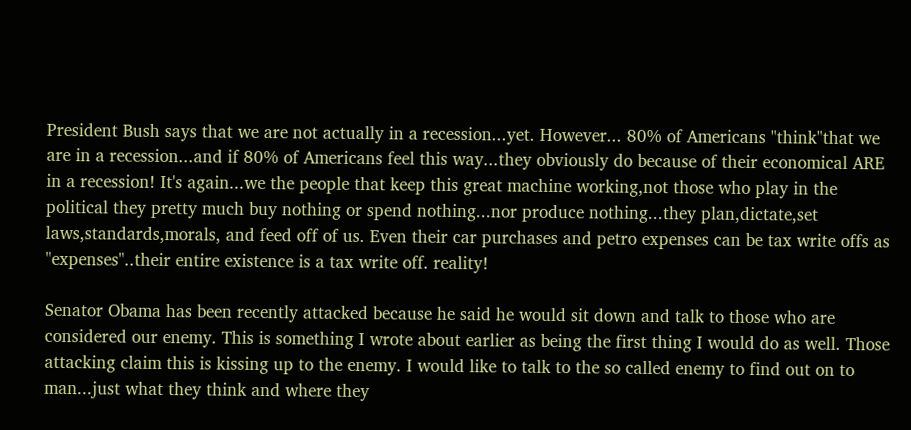President Bush says that we are not actually in a recession...yet. However... 80% of Americans "think"that we are in a recession...and if 80% of Americans feel this way...they obviously do because of their economical ARE in a recession! It's again...we the people that keep this great machine working,not those who play in the political they pretty much buy nothing or spend nothing...nor produce nothing...they plan,dictate,set laws,standards,morals, and feed off of us. Even their car purchases and petro expenses can be tax write offs as "expenses"..their entire existence is a tax write off. reality!

Senator Obama has been recently attacked because he said he would sit down and talk to those who are considered our enemy. This is something I wrote about earlier as being the first thing I would do as well. Those attacking claim this is kissing up to the enemy. I would like to talk to the so called enemy to find out on to man...just what they think and where they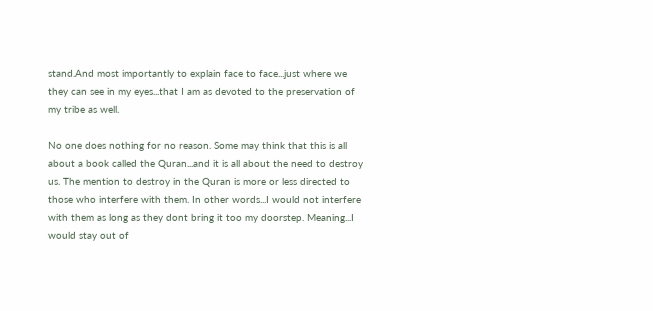stand.And most importantly to explain face to face...just where we they can see in my eyes...that I am as devoted to the preservation of my tribe as well.

No one does nothing for no reason. Some may think that this is all about a book called the Quran...and it is all about the need to destroy us. The mention to destroy in the Quran is more or less directed to those who interfere with them. In other words...I would not interfere with them as long as they dont bring it too my doorstep. Meaning...I would stay out of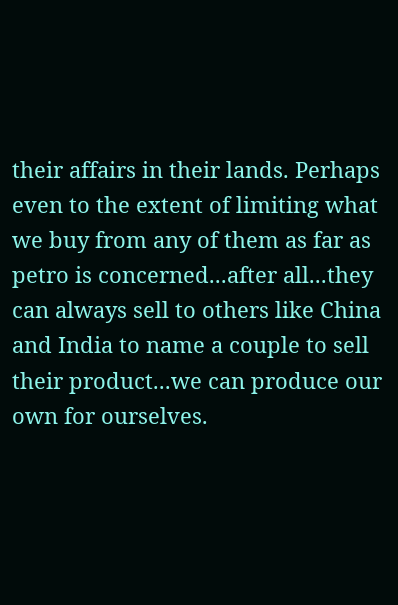their affairs in their lands. Perhaps even to the extent of limiting what we buy from any of them as far as petro is concerned...after all...they can always sell to others like China and India to name a couple to sell their product...we can produce our own for ourselves.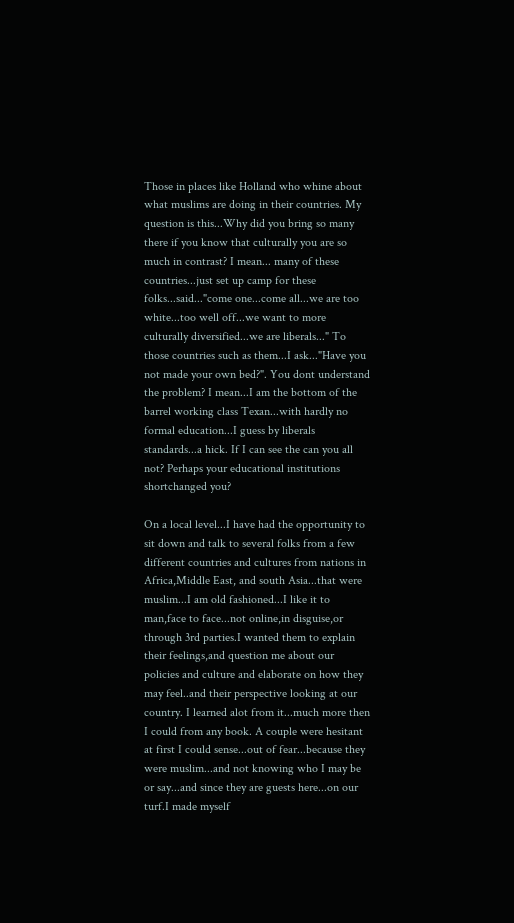Those in places like Holland who whine about what muslims are doing in their countries. My question is this...Why did you bring so many there if you know that culturally you are so much in contrast? I mean... many of these countries...just set up camp for these folks...said..."come one...come all...we are too white...too well off...we want to more culturally diversified...we are liberals..." To those countries such as them...I ask..."Have you not made your own bed?". You dont understand the problem? I mean...I am the bottom of the barrel working class Texan...with hardly no formal education...I guess by liberals standards...a hick. If I can see the can you all not? Perhaps your educational institutions shortchanged you?

On a local level...I have had the opportunity to sit down and talk to several folks from a few different countries and cultures from nations in Africa,Middle East, and south Asia...that were muslim...I am old fashioned...I like it to man,face to face...not online,in disguise,or through 3rd parties.I wanted them to explain their feelings,and question me about our policies and culture and elaborate on how they may feel..and their perspective looking at our country. I learned alot from it...much more then I could from any book. A couple were hesitant at first I could sense...out of fear...because they were muslim...and not knowing who I may be or say...and since they are guests here...on our turf.I made myself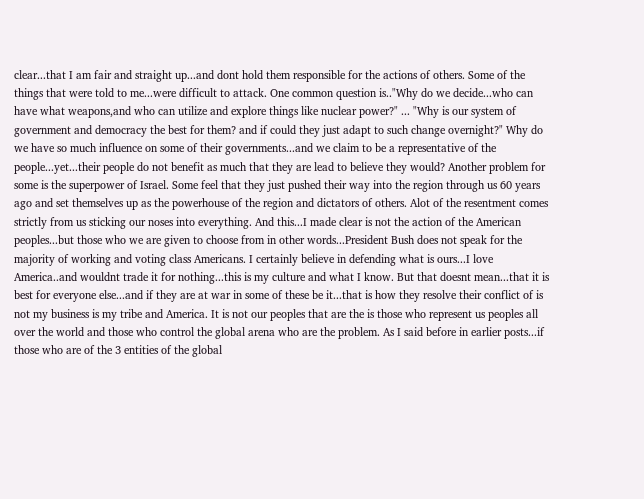clear...that I am fair and straight up...and dont hold them responsible for the actions of others. Some of the things that were told to me...were difficult to attack. One common question is.."Why do we decide...who can have what weapons,and who can utilize and explore things like nuclear power?" ... "Why is our system of government and democracy the best for them? and if could they just adapt to such change overnight?" Why do we have so much influence on some of their governments...and we claim to be a representative of the people...yet...their people do not benefit as much that they are lead to believe they would? Another problem for some is the superpower of Israel. Some feel that they just pushed their way into the region through us 60 years ago and set themselves up as the powerhouse of the region and dictators of others. Alot of the resentment comes strictly from us sticking our noses into everything. And this...I made clear is not the action of the American peoples...but those who we are given to choose from in other words...President Bush does not speak for the majority of working and voting class Americans. I certainly believe in defending what is ours...I love America..and wouldnt trade it for nothing...this is my culture and what I know. But that doesnt mean...that it is best for everyone else...and if they are at war in some of these be it...that is how they resolve their conflict of is not my business is my tribe and America. It is not our peoples that are the is those who represent us peoples all over the world and those who control the global arena who are the problem. As I said before in earlier posts...if those who are of the 3 entities of the global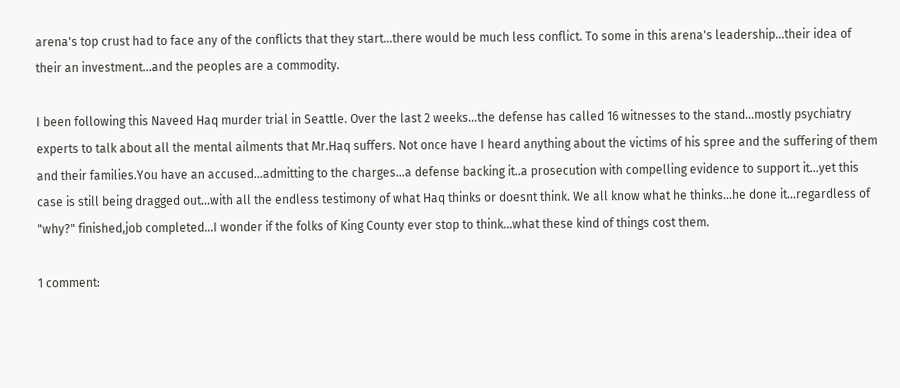arena's top crust had to face any of the conflicts that they start...there would be much less conflict. To some in this arena's leadership...their idea of their an investment...and the peoples are a commodity.

I been following this Naveed Haq murder trial in Seattle. Over the last 2 weeks...the defense has called 16 witnesses to the stand...mostly psychiatry experts to talk about all the mental ailments that Mr.Haq suffers. Not once have I heard anything about the victims of his spree and the suffering of them and their families.You have an accused...admitting to the charges...a defense backing it..a prosecution with compelling evidence to support it...yet this case is still being dragged out...with all the endless testimony of what Haq thinks or doesnt think. We all know what he thinks...he done it...regardless of "why?" finished,job completed...I wonder if the folks of King County ever stop to think...what these kind of things cost them.

1 comment: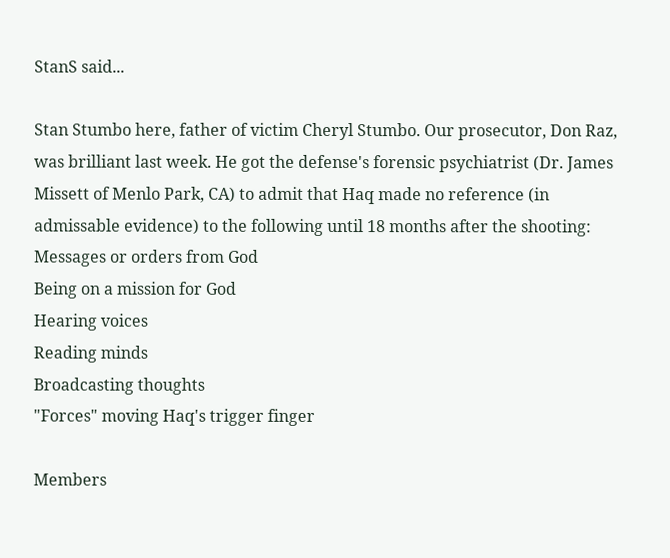StanS said...

Stan Stumbo here, father of victim Cheryl Stumbo. Our prosecutor, Don Raz, was brilliant last week. He got the defense's forensic psychiatrist (Dr. James Missett of Menlo Park, CA) to admit that Haq made no reference (in admissable evidence) to the following until 18 months after the shooting:
Messages or orders from God
Being on a mission for God
Hearing voices
Reading minds
Broadcasting thoughts
"Forces" moving Haq's trigger finger

Members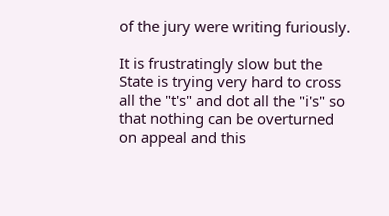of the jury were writing furiously.

It is frustratingly slow but the State is trying very hard to cross all the "t's" and dot all the "i's" so that nothing can be overturned on appeal and this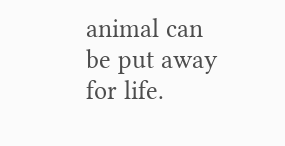animal can be put away for life.